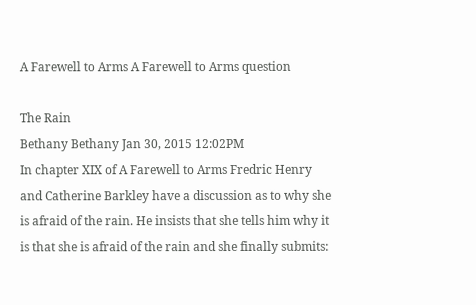A Farewell to Arms A Farewell to Arms question

The Rain
Bethany Bethany Jan 30, 2015 12:02PM
In chapter XIX of A Farewell to Arms Fredric Henry and Catherine Barkley have a discussion as to why she is afraid of the rain. He insists that she tells him why it is that she is afraid of the rain and she finally submits: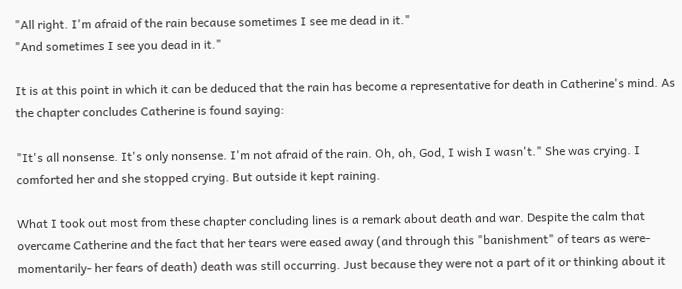"All right. I'm afraid of the rain because sometimes I see me dead in it."
"And sometimes I see you dead in it."

It is at this point in which it can be deduced that the rain has become a representative for death in Catherine's mind. As the chapter concludes Catherine is found saying:

"It's all nonsense. It's only nonsense. I'm not afraid of the rain. Oh, oh, God, I wish I wasn't." She was crying. I comforted her and she stopped crying. But outside it kept raining.

What I took out most from these chapter concluding lines is a remark about death and war. Despite the calm that overcame Catherine and the fact that her tears were eased away (and through this "banishment" of tears as were- momentarily- her fears of death) death was still occurring. Just because they were not a part of it or thinking about it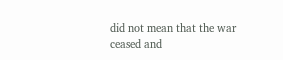did not mean that the war ceased and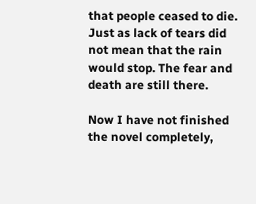that people ceased to die. Just as lack of tears did not mean that the rain would stop. The fear and death are still there.

Now I have not finished the novel completely,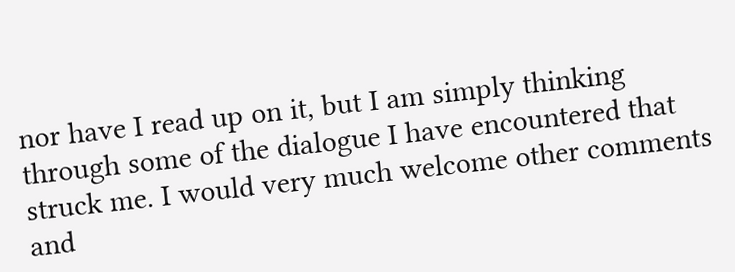nor have I read up on it, but I am simply thinking through some of the dialogue I have encountered that struck me. I would very much welcome other comments and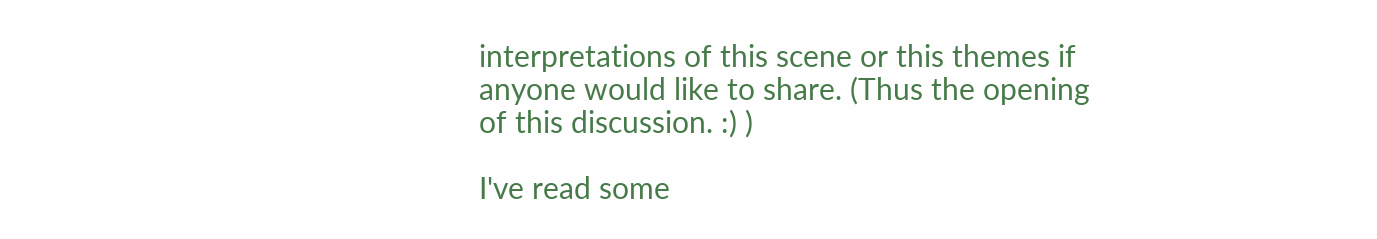interpretations of this scene or this themes if anyone would like to share. (Thus the opening of this discussion. :) )

I've read some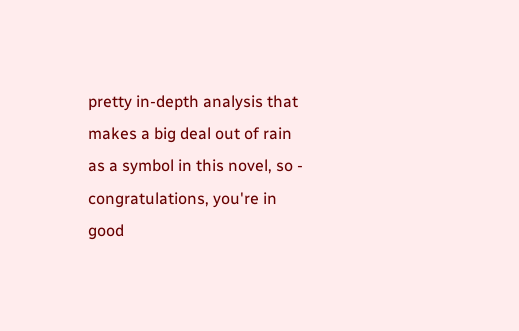pretty in-depth analysis that makes a big deal out of rain as a symbol in this novel, so - congratulations, you're in good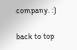company. :)

back to top